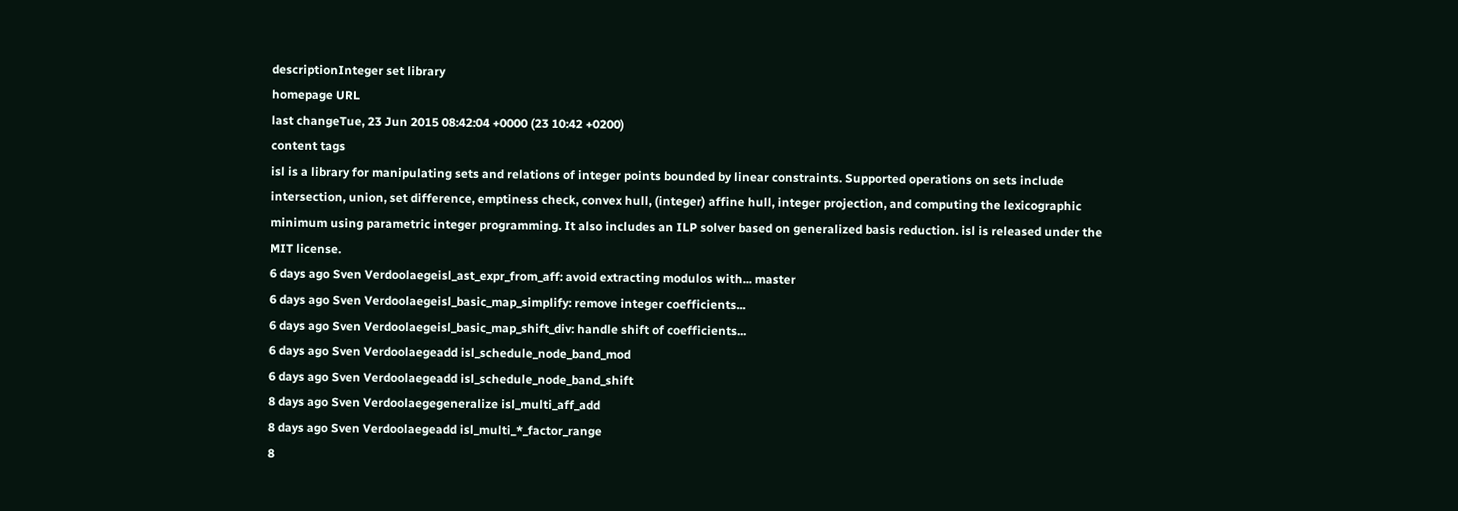descriptionInteger set library
homepage URL
last changeTue, 23 Jun 2015 08:42:04 +0000 (23 10:42 +0200)
content tags
isl is a library for manipulating sets and relations of integer points bounded by linear constraints. Supported operations on sets include intersection, union, set difference, emptiness check, convex hull, (integer) affine hull, integer projection, and computing the lexicographic minimum using parametric integer programming. It also includes an ILP solver based on generalized basis reduction. isl is released under the MIT license.
6 days ago Sven Verdoolaegeisl_ast_expr_from_aff: avoid extracting modulos with... master
6 days ago Sven Verdoolaegeisl_basic_map_simplify: remove integer coefficients...
6 days ago Sven Verdoolaegeisl_basic_map_shift_div: handle shift of coefficients...
6 days ago Sven Verdoolaegeadd isl_schedule_node_band_mod
6 days ago Sven Verdoolaegeadd isl_schedule_node_band_shift
8 days ago Sven Verdoolaegegeneralize isl_multi_aff_add
8 days ago Sven Verdoolaegeadd isl_multi_*_factor_range
8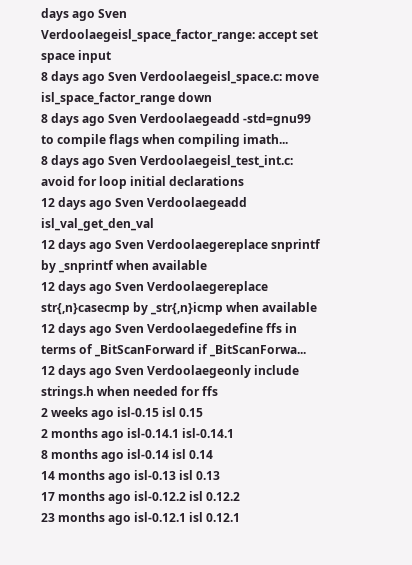days ago Sven Verdoolaegeisl_space_factor_range: accept set space input
8 days ago Sven Verdoolaegeisl_space.c: move isl_space_factor_range down
8 days ago Sven Verdoolaegeadd -std=gnu99 to compile flags when compiling imath...
8 days ago Sven Verdoolaegeisl_test_int.c: avoid for loop initial declarations
12 days ago Sven Verdoolaegeadd isl_val_get_den_val
12 days ago Sven Verdoolaegereplace snprintf by _snprintf when available
12 days ago Sven Verdoolaegereplace str{,n}casecmp by _str{,n}icmp when available
12 days ago Sven Verdoolaegedefine ffs in terms of _BitScanForward if _BitScanForwa...
12 days ago Sven Verdoolaegeonly include strings.h when needed for ffs
2 weeks ago isl-0.15 isl 0.15
2 months ago isl-0.14.1 isl-0.14.1
8 months ago isl-0.14 isl 0.14
14 months ago isl-0.13 isl 0.13
17 months ago isl-0.12.2 isl 0.12.2
23 months ago isl-0.12.1 isl 0.12.1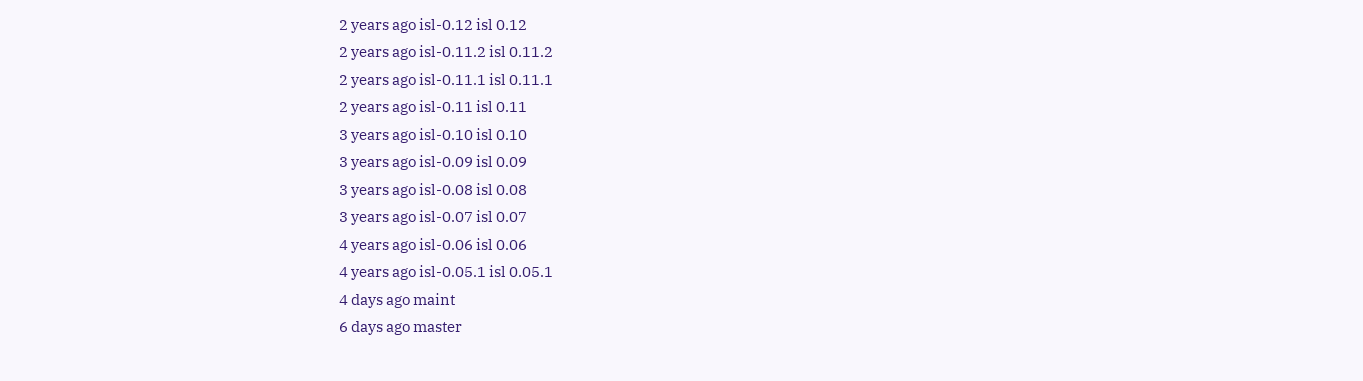2 years ago isl-0.12 isl 0.12
2 years ago isl-0.11.2 isl 0.11.2
2 years ago isl-0.11.1 isl 0.11.1
2 years ago isl-0.11 isl 0.11
3 years ago isl-0.10 isl 0.10
3 years ago isl-0.09 isl 0.09
3 years ago isl-0.08 isl 0.08
3 years ago isl-0.07 isl 0.07
4 years ago isl-0.06 isl 0.06
4 years ago isl-0.05.1 isl 0.05.1
4 days ago maint
6 days ago master